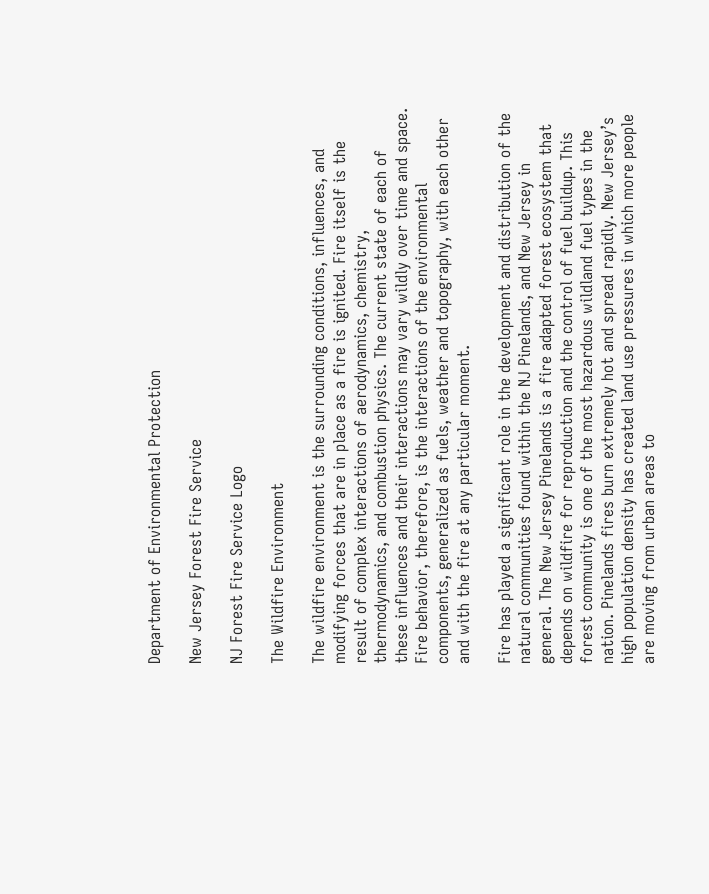Department of Environmental Protection

New Jersey Forest Fire Service

NJ Forest Fire Service Logo

The Wildfire Environment

The wildfire environment is the surrounding conditions, influences, and modifying forces that are in place as a fire is ignited. Fire itself is the result of complex interactions of aerodynamics, chemistry, thermodynamics, and combustion physics. The current state of each of these influences and their interactions may vary wildly over time and space. Fire behavior, therefore, is the interactions of the environmental components, generalized as fuels, weather and topography, with each other and with the fire at any particular moment.

Fire has played a significant role in the development and distribution of the natural communities found within the NJ Pinelands, and New Jersey in general. The New Jersey Pinelands is a fire adapted forest ecosystem that depends on wildfire for reproduction and the control of fuel buildup. This forest community is one of the most hazardous wildland fuel types in the nation. Pinelands fires burn extremely hot and spread rapidly. New Jersey’s high population density has created land use pressures in which more people are moving from urban areas to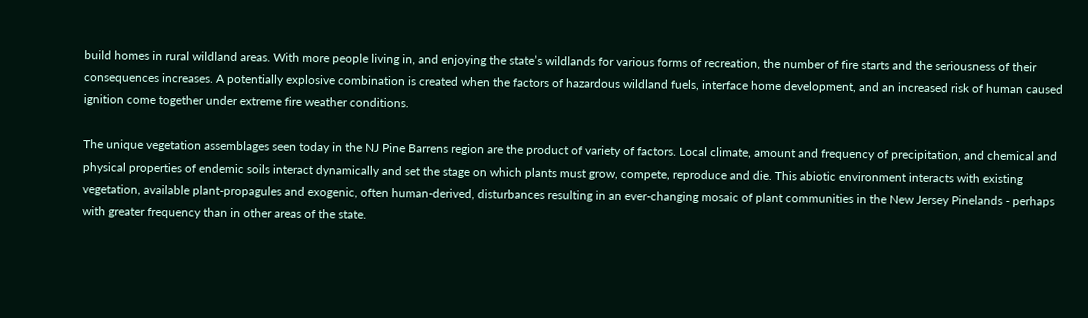build homes in rural wildland areas. With more people living in, and enjoying the state’s wildlands for various forms of recreation, the number of fire starts and the seriousness of their consequences increases. A potentially explosive combination is created when the factors of hazardous wildland fuels, interface home development, and an increased risk of human caused ignition come together under extreme fire weather conditions.

The unique vegetation assemblages seen today in the NJ Pine Barrens region are the product of variety of factors. Local climate, amount and frequency of precipitation, and chemical and physical properties of endemic soils interact dynamically and set the stage on which plants must grow, compete, reproduce and die. This abiotic environment interacts with existing vegetation, available plant-propagules and exogenic, often human-derived, disturbances resulting in an ever-changing mosaic of plant communities in the New Jersey Pinelands - perhaps with greater frequency than in other areas of the state.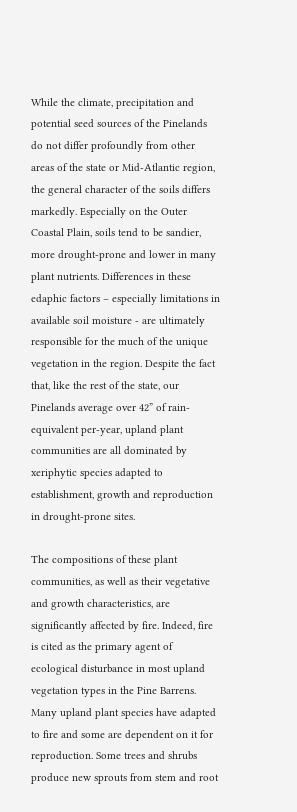While the climate, precipitation and potential seed sources of the Pinelands do not differ profoundly from other areas of the state or Mid-Atlantic region, the general character of the soils differs markedly. Especially on the Outer Coastal Plain, soils tend to be sandier, more drought-prone and lower in many plant nutrients. Differences in these edaphic factors – especially limitations in available soil moisture - are ultimately responsible for the much of the unique vegetation in the region. Despite the fact that, like the rest of the state, our Pinelands average over 42” of rain-equivalent per-year, upland plant communities are all dominated by xeriphytic species adapted to establishment, growth and reproduction in drought-prone sites.

The compositions of these plant communities, as well as their vegetative and growth characteristics, are significantly affected by fire. Indeed, fire is cited as the primary agent of ecological disturbance in most upland vegetation types in the Pine Barrens. Many upland plant species have adapted to fire and some are dependent on it for reproduction. Some trees and shrubs produce new sprouts from stem and root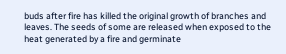buds after fire has killed the original growth of branches and leaves. The seeds of some are released when exposed to the heat generated by a fire and germinate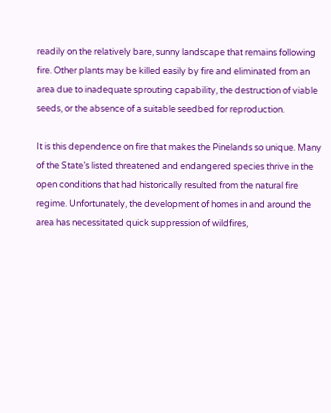readily on the relatively bare, sunny landscape that remains following fire. Other plants may be killed easily by fire and eliminated from an area due to inadequate sprouting capability, the destruction of viable seeds, or the absence of a suitable seedbed for reproduction.

It is this dependence on fire that makes the Pinelands so unique. Many of the State’s listed threatened and endangered species thrive in the open conditions that had historically resulted from the natural fire regime. Unfortunately, the development of homes in and around the area has necessitated quick suppression of wildfires,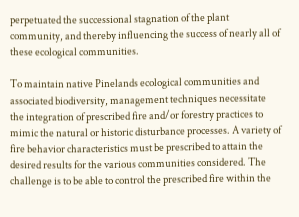perpetuated the successional stagnation of the plant community, and thereby influencing the success of nearly all of these ecological communities.

To maintain native Pinelands ecological communities and associated biodiversity, management techniques necessitate the integration of prescribed fire and/or forestry practices to mimic the natural or historic disturbance processes. A variety of fire behavior characteristics must be prescribed to attain the desired results for the various communities considered. The challenge is to be able to control the prescribed fire within the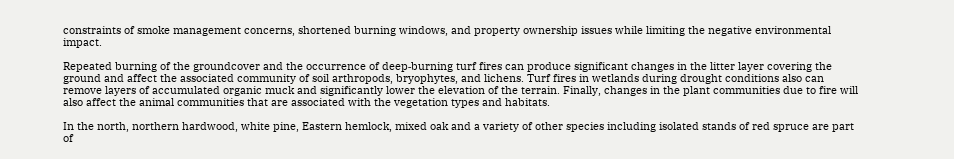constraints of smoke management concerns, shortened burning windows, and property ownership issues while limiting the negative environmental impact.

Repeated burning of the groundcover and the occurrence of deep‑burning turf fires can produce significant changes in the litter layer covering the ground and affect the associated community of soil arthropods, bryophytes, and lichens. Turf fires in wetlands during drought conditions also can remove layers of accumulated organic muck and significantly lower the elevation of the terrain. Finally, changes in the plant communities due to fire will also affect the animal communities that are associated with the vegetation types and habitats.

In the north, northern hardwood, white pine, Eastern hemlock, mixed oak and a variety of other species including isolated stands of red spruce are part of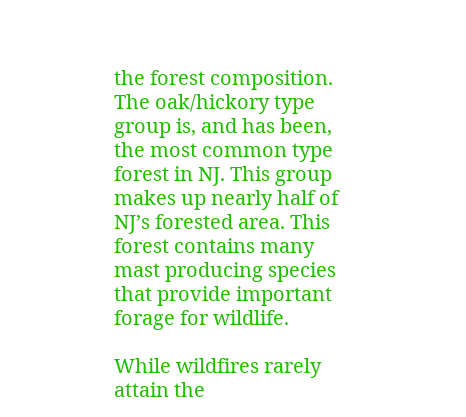the forest composition. The oak/hickory type group is, and has been, the most common type forest in NJ. This group makes up nearly half of NJ’s forested area. This forest contains many mast producing species that provide important forage for wildlife.

While wildfires rarely attain the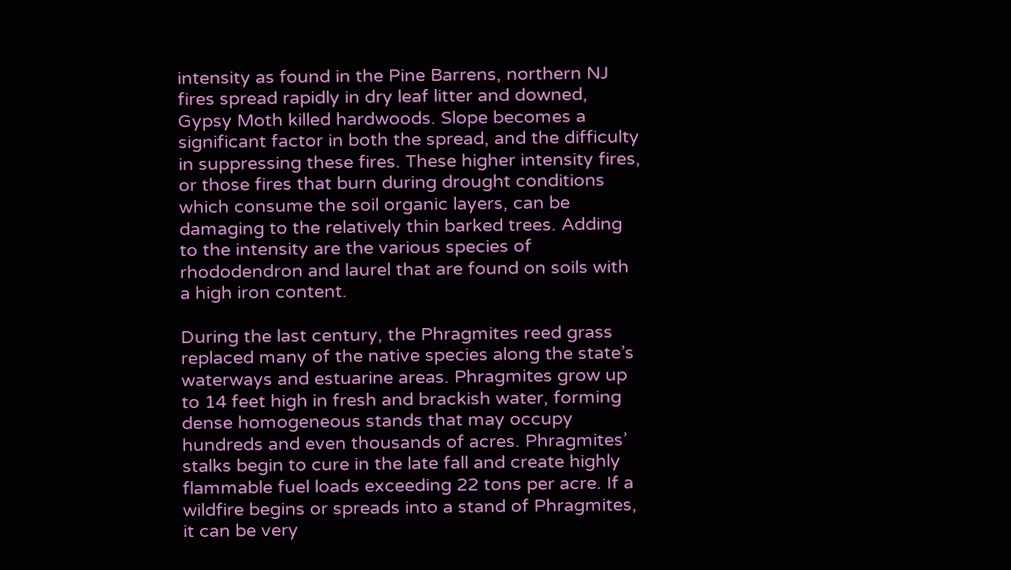intensity as found in the Pine Barrens, northern NJ fires spread rapidly in dry leaf litter and downed, Gypsy Moth killed hardwoods. Slope becomes a significant factor in both the spread, and the difficulty in suppressing these fires. These higher intensity fires, or those fires that burn during drought conditions which consume the soil organic layers, can be damaging to the relatively thin barked trees. Adding to the intensity are the various species of rhododendron and laurel that are found on soils with a high iron content.

During the last century, the Phragmites reed grass replaced many of the native species along the state’s waterways and estuarine areas. Phragmites grow up to 14 feet high in fresh and brackish water, forming dense homogeneous stands that may occupy hundreds and even thousands of acres. Phragmites’ stalks begin to cure in the late fall and create highly flammable fuel loads exceeding 22 tons per acre. If a wildfire begins or spreads into a stand of Phragmites, it can be very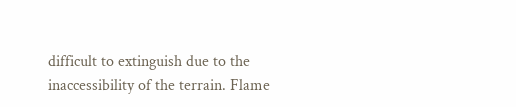difficult to extinguish due to the inaccessibility of the terrain. Flame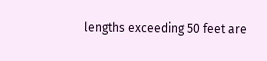lengths exceeding 50 feet are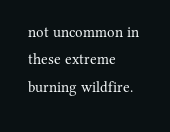not uncommon in these extreme burning wildfire.